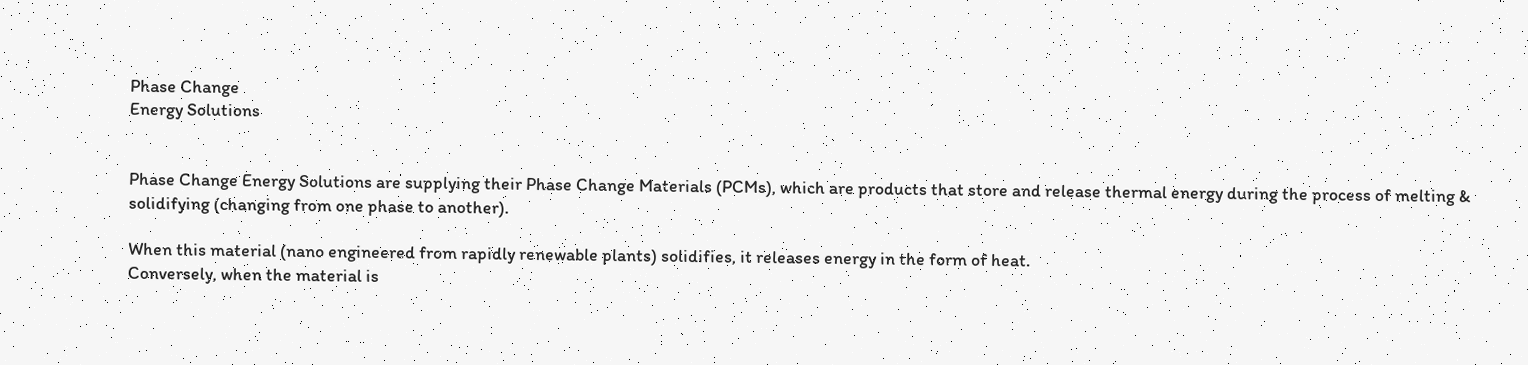Phase Change
Energy Solutions


Phase Change Energy Solutions are supplying their Phase Change Materials (PCMs), which are products that store and release thermal energy during the process of melting & solidifying (changing from one phase to another).

When this material (nano engineered from rapidly renewable plants) solidifies, it releases energy in the form of heat.
Conversely, when the material is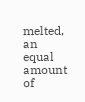melted, an equal amount of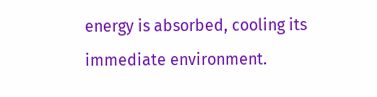energy is absorbed, cooling its immediate environment.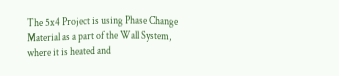The 5x4 Project is using Phase Change Material as a part of the Wall System, where it is heated and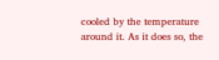cooled by the temperature around it. As it does so, the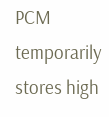PCM temporarily stores high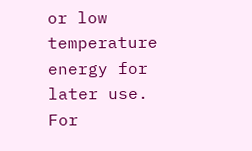or low temperature energy for later use.
For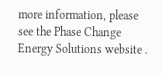more information, please see the Phase Change Energy Solutions website .